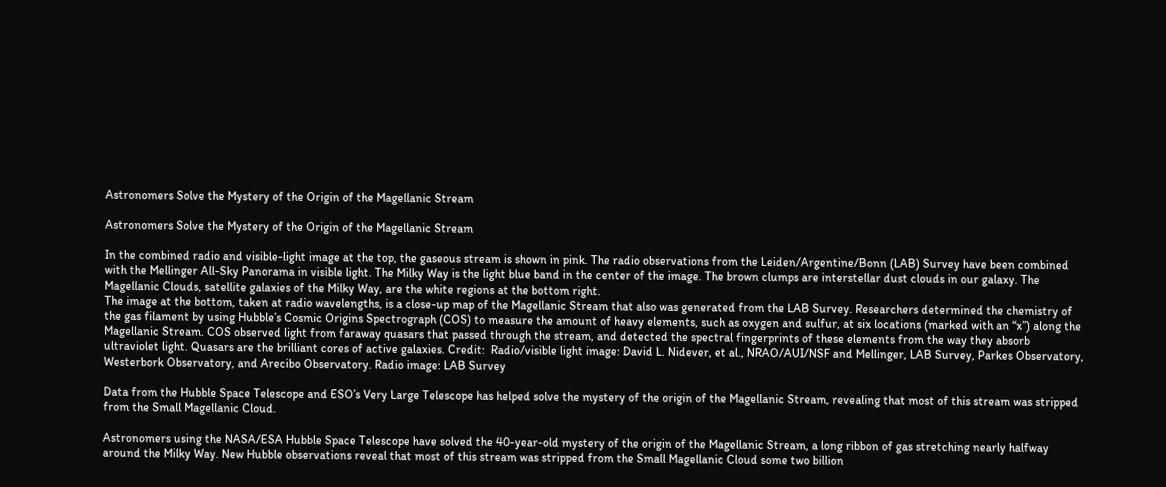Astronomers Solve the Mystery of the Origin of the Magellanic Stream

Astronomers Solve the Mystery of the Origin of the Magellanic Stream

In the combined radio and visible-light image at the top, the gaseous stream is shown in pink. The radio observations from the Leiden/Argentine/Bonn (LAB) Survey have been combined with the Mellinger All-Sky Panorama in visible light. The Milky Way is the light blue band in the center of the image. The brown clumps are interstellar dust clouds in our galaxy. The Magellanic Clouds, satellite galaxies of the Milky Way, are the white regions at the bottom right.
The image at the bottom, taken at radio wavelengths, is a close-up map of the Magellanic Stream that also was generated from the LAB Survey. Researchers determined the chemistry of the gas filament by using Hubble’s Cosmic Origins Spectrograph (COS) to measure the amount of heavy elements, such as oxygen and sulfur, at six locations (marked with an “x”) along the Magellanic Stream. COS observed light from faraway quasars that passed through the stream, and detected the spectral fingerprints of these elements from the way they absorb ultraviolet light. Quasars are the brilliant cores of active galaxies. Credit:  Radio/visible light image: David L. Nidever, et al., NRAO/AUI/NSF and Mellinger, LAB Survey, Parkes Observatory, Westerbork Observatory, and Arecibo Observatory. Radio image: LAB Survey

Data from the Hubble Space Telescope and ESO’s Very Large Telescope has helped solve the mystery of the origin of the Magellanic Stream, revealing that most of this stream was stripped from the Small Magellanic Cloud.

Astronomers using the NASA/ESA Hubble Space Telescope have solved the 40-year-old mystery of the origin of the Magellanic Stream, a long ribbon of gas stretching nearly halfway around the Milky Way. New Hubble observations reveal that most of this stream was stripped from the Small Magellanic Cloud some two billion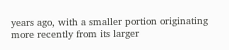years ago, with a smaller portion originating more recently from its larger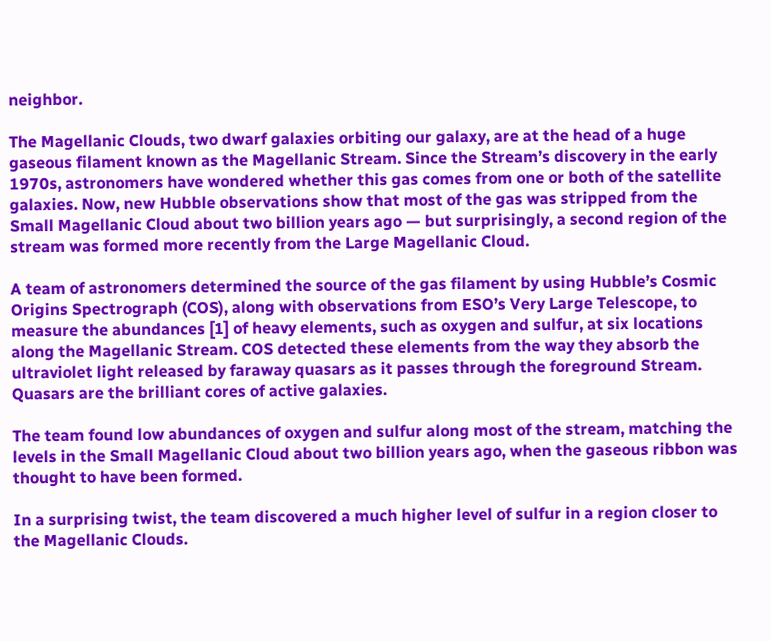neighbor.

The Magellanic Clouds, two dwarf galaxies orbiting our galaxy, are at the head of a huge gaseous filament known as the Magellanic Stream. Since the Stream’s discovery in the early 1970s, astronomers have wondered whether this gas comes from one or both of the satellite galaxies. Now, new Hubble observations show that most of the gas was stripped from the Small Magellanic Cloud about two billion years ago — but surprisingly, a second region of the stream was formed more recently from the Large Magellanic Cloud.

A team of astronomers determined the source of the gas filament by using Hubble’s Cosmic Origins Spectrograph (COS), along with observations from ESO’s Very Large Telescope, to measure the abundances [1] of heavy elements, such as oxygen and sulfur, at six locations along the Magellanic Stream. COS detected these elements from the way they absorb the ultraviolet light released by faraway quasars as it passes through the foreground Stream. Quasars are the brilliant cores of active galaxies.

The team found low abundances of oxygen and sulfur along most of the stream, matching the levels in the Small Magellanic Cloud about two billion years ago, when the gaseous ribbon was thought to have been formed.

In a surprising twist, the team discovered a much higher level of sulfur in a region closer to the Magellanic Clouds.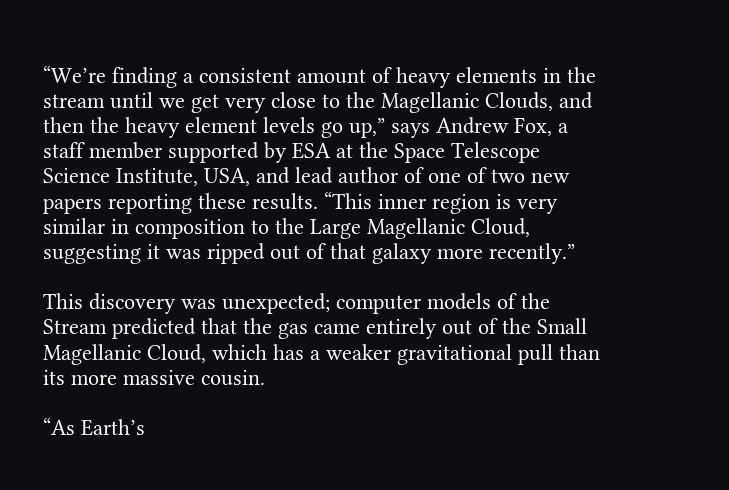“We’re finding a consistent amount of heavy elements in the stream until we get very close to the Magellanic Clouds, and then the heavy element levels go up,” says Andrew Fox, a staff member supported by ESA at the Space Telescope Science Institute, USA, and lead author of one of two new papers reporting these results. “This inner region is very similar in composition to the Large Magellanic Cloud, suggesting it was ripped out of that galaxy more recently.”

This discovery was unexpected; computer models of the Stream predicted that the gas came entirely out of the Small Magellanic Cloud, which has a weaker gravitational pull than its more massive cousin.

“As Earth’s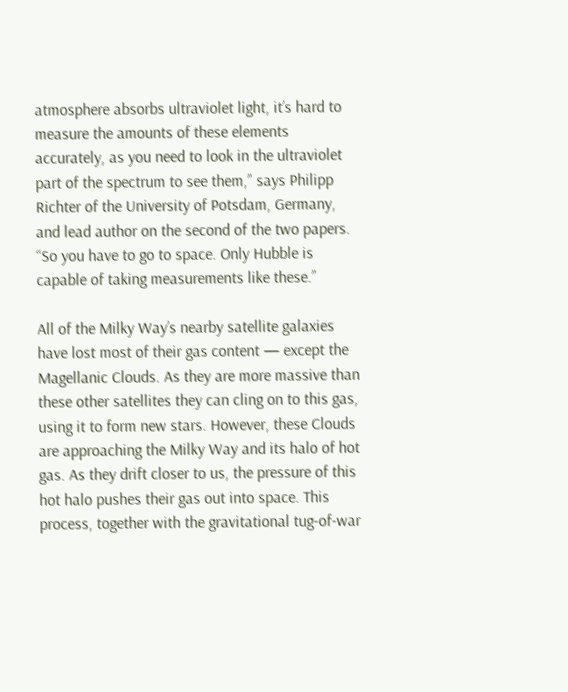atmosphere absorbs ultraviolet light, it’s hard to measure the amounts of these elements accurately, as you need to look in the ultraviolet part of the spectrum to see them,” says Philipp Richter of the University of Potsdam, Germany, and lead author on the second of the two papers. “So you have to go to space. Only Hubble is capable of taking measurements like these.”

All of the Milky Way’s nearby satellite galaxies have lost most of their gas content — except the Magellanic Clouds. As they are more massive than these other satellites they can cling on to this gas, using it to form new stars. However, these Clouds are approaching the Milky Way and its halo of hot gas. As they drift closer to us, the pressure of this hot halo pushes their gas out into space. This process, together with the gravitational tug-of-war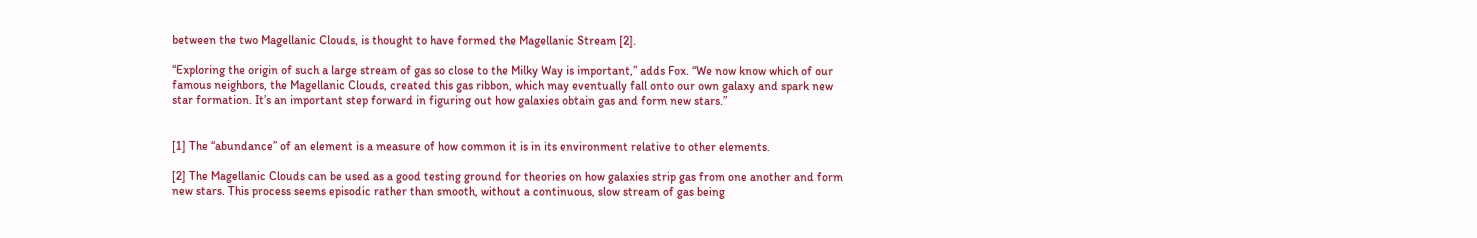between the two Magellanic Clouds, is thought to have formed the Magellanic Stream [2].

“Exploring the origin of such a large stream of gas so close to the Milky Way is important,” adds Fox. “We now know which of our famous neighbors, the Magellanic Clouds, created this gas ribbon, which may eventually fall onto our own galaxy and spark new star formation. It’s an important step forward in figuring out how galaxies obtain gas and form new stars.”


[1] The “abundance” of an element is a measure of how common it is in its environment relative to other elements.

[2] The Magellanic Clouds can be used as a good testing ground for theories on how galaxies strip gas from one another and form new stars. This process seems episodic rather than smooth, without a continuous, slow stream of gas being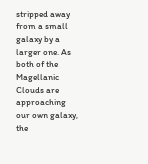stripped away from a small galaxy by a larger one. As both of the Magellanic Clouds are approaching our own galaxy, the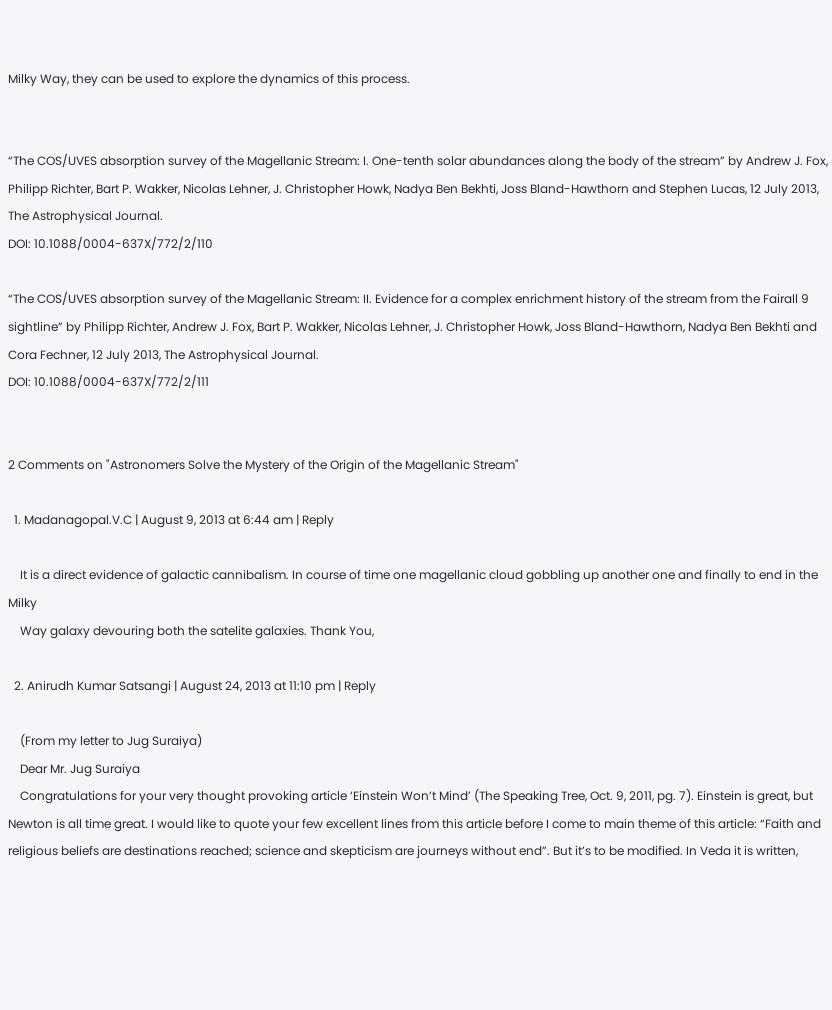Milky Way, they can be used to explore the dynamics of this process.


“The COS/UVES absorption survey of the Magellanic Stream: I. One-tenth solar abundances along the body of the stream” by Andrew J. Fox, Philipp Richter, Bart P. Wakker, Nicolas Lehner, J. Christopher Howk, Nadya Ben Bekhti, Joss Bland-Hawthorn and Stephen Lucas, 12 July 2013, The Astrophysical Journal.
DOI: 10.1088/0004-637X/772/2/110

“The COS/UVES absorption survey of the Magellanic Stream: II. Evidence for a complex enrichment history of the stream from the Fairall 9 sightline” by Philipp Richter, Andrew J. Fox, Bart P. Wakker, Nicolas Lehner, J. Christopher Howk, Joss Bland-Hawthorn, Nadya Ben Bekhti and Cora Fechner, 12 July 2013, The Astrophysical Journal.
DOI: 10.1088/0004-637X/772/2/111


2 Comments on "Astronomers Solve the Mystery of the Origin of the Magellanic Stream"

  1. Madanagopal.V.C | August 9, 2013 at 6:44 am | Reply

    It is a direct evidence of galactic cannibalism. In course of time one magellanic cloud gobbling up another one and finally to end in the Milky
    Way galaxy devouring both the satelite galaxies. Thank You,

  2. Anirudh Kumar Satsangi | August 24, 2013 at 11:10 pm | Reply

    (From my letter to Jug Suraiya)
    Dear Mr. Jug Suraiya
    Congratulations for your very thought provoking article ‘Einstein Won’t Mind’ (The Speaking Tree, Oct. 9, 2011, pg. 7). Einstein is great, but Newton is all time great. I would like to quote your few excellent lines from this article before I come to main theme of this article: “Faith and religious beliefs are destinations reached; science and skepticism are journeys without end”. But it’s to be modified. In Veda it is written,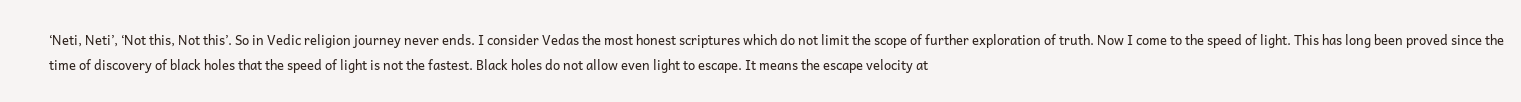‘Neti, Neti’, ‘Not this, Not this’. So in Vedic religion journey never ends. I consider Vedas the most honest scriptures which do not limit the scope of further exploration of truth. Now I come to the speed of light. This has long been proved since the time of discovery of black holes that the speed of light is not the fastest. Black holes do not allow even light to escape. It means the escape velocity at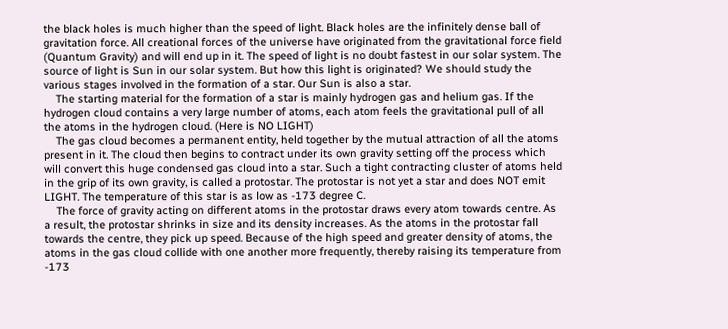the black holes is much higher than the speed of light. Black holes are the infinitely dense ball of gravitation force. All creational forces of the universe have originated from the gravitational force field (Quantum Gravity) and will end up in it. The speed of light is no doubt fastest in our solar system. The source of light is Sun in our solar system. But how this light is originated? We should study the various stages involved in the formation of a star. Our Sun is also a star.
    The starting material for the formation of a star is mainly hydrogen gas and helium gas. If the hydrogen cloud contains a very large number of atoms, each atom feels the gravitational pull of all the atoms in the hydrogen cloud. (Here is NO LIGHT)
    The gas cloud becomes a permanent entity, held together by the mutual attraction of all the atoms present in it. The cloud then begins to contract under its own gravity setting off the process which will convert this huge condensed gas cloud into a star. Such a tight contracting cluster of atoms held in the grip of its own gravity, is called a protostar. The protostar is not yet a star and does NOT emit LIGHT. The temperature of this star is as low as -173 degree C.
    The force of gravity acting on different atoms in the protostar draws every atom towards centre. As a result, the protostar shrinks in size and its density increases. As the atoms in the protostar fall towards the centre, they pick up speed. Because of the high speed and greater density of atoms, the atoms in the gas cloud collide with one another more frequently, thereby raising its temperature from -173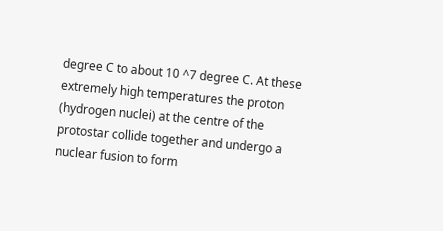degree C to about 10 ^7 degree C. At these extremely high temperatures the proton (hydrogen nuclei) at the centre of the protostar collide together and undergo a nuclear fusion to form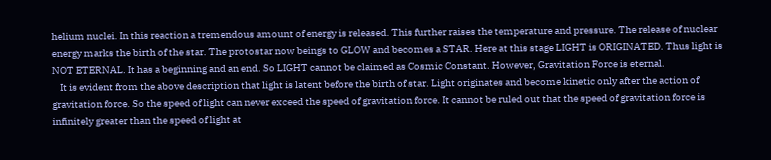helium nuclei. In this reaction a tremendous amount of energy is released. This further raises the temperature and pressure. The release of nuclear energy marks the birth of the star. The protostar now beings to GLOW and becomes a STAR. Here at this stage LIGHT is ORIGINATED. Thus light is NOT ETERNAL. It has a beginning and an end. So LIGHT cannot be claimed as Cosmic Constant. However, Gravitation Force is eternal.
    It is evident from the above description that light is latent before the birth of star. Light originates and become kinetic only after the action of gravitation force. So the speed of light can never exceed the speed of gravitation force. It cannot be ruled out that the speed of gravitation force is infinitely greater than the speed of light at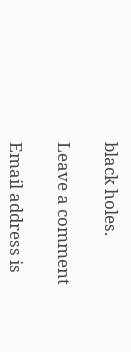black holes.

Leave a comment

Email address is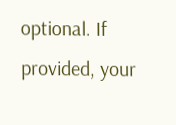optional. If provided, your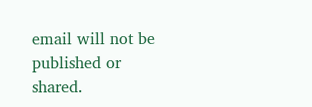email will not be published or shared.